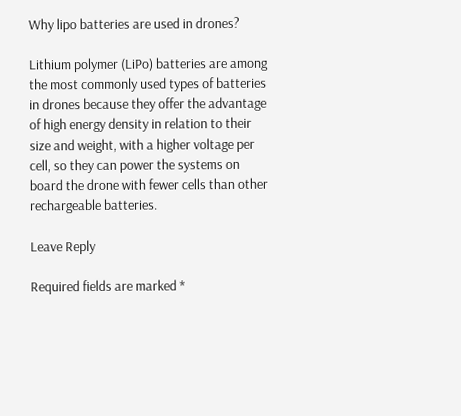Why lipo batteries are used in drones?

Lithium polymer (LiPo) batteries are among the most commonly used types of batteries in drones because they offer the advantage of high energy density in relation to their size and weight, with a higher voltage per cell, so they can power the systems on board the drone with fewer cells than other rechargeable batteries.

Leave Reply

Required fields are marked *